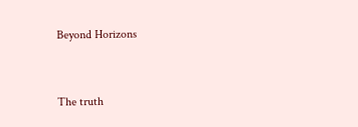Beyond Horizons


The truth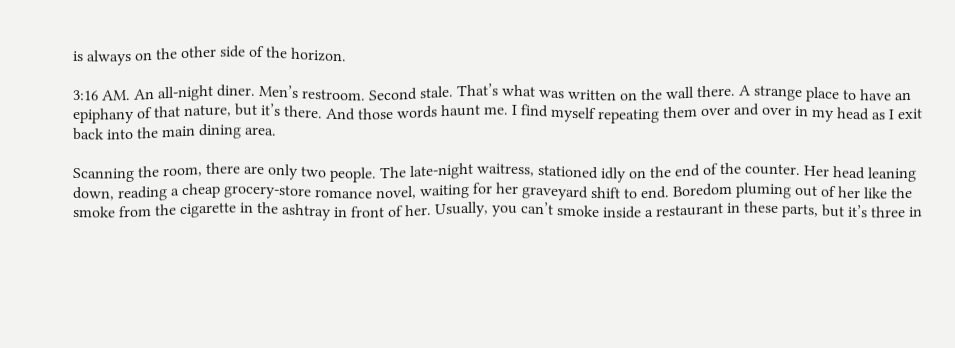is always on the other side of the horizon.

3:16 AM. An all-night diner. Men’s restroom. Second stale. That’s what was written on the wall there. A strange place to have an epiphany of that nature, but it’s there. And those words haunt me. I find myself repeating them over and over in my head as I exit back into the main dining area.

Scanning the room, there are only two people. The late-night waitress, stationed idly on the end of the counter. Her head leaning down, reading a cheap grocery-store romance novel, waiting for her graveyard shift to end. Boredom pluming out of her like the smoke from the cigarette in the ashtray in front of her. Usually, you can’t smoke inside a restaurant in these parts, but it’s three in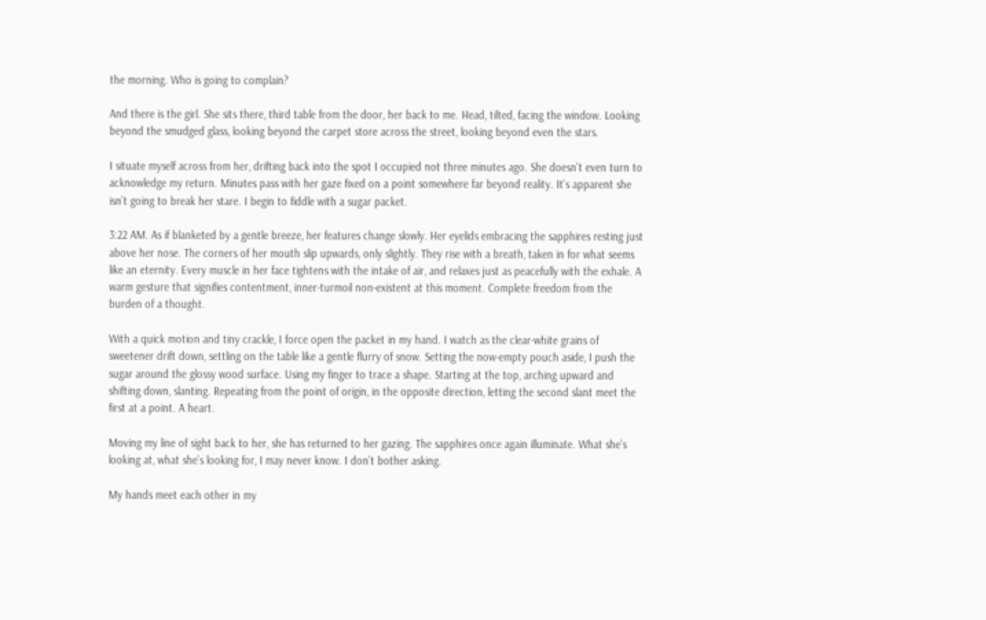the morning. Who is going to complain?

And there is the girl. She sits there, third table from the door, her back to me. Head, tilted, facing the window. Looking beyond the smudged glass, looking beyond the carpet store across the street, looking beyond even the stars.

I situate myself across from her, drifting back into the spot I occupied not three minutes ago. She doesn’t even turn to acknowledge my return. Minutes pass with her gaze fixed on a point somewhere far beyond reality. It’s apparent she isn’t going to break her stare. I begin to fiddle with a sugar packet.

3:22 AM. As if blanketed by a gentle breeze, her features change slowly. Her eyelids embracing the sapphires resting just above her nose. The corners of her mouth slip upwards, only slightly. They rise with a breath, taken in for what seems like an eternity. Every muscle in her face tightens with the intake of air, and relaxes just as peacefully with the exhale. A warm gesture that signifies contentment, inner-turmoil non-existent at this moment. Complete freedom from the burden of a thought.

With a quick motion and tiny crackle, I force open the packet in my hand. I watch as the clear-white grains of sweetener drift down, settling on the table like a gentle flurry of snow. Setting the now-empty pouch aside, I push the sugar around the glossy wood surface. Using my finger to trace a shape. Starting at the top, arching upward and shifting down, slanting. Repeating from the point of origin, in the opposite direction, letting the second slant meet the first at a point. A heart.

Moving my line of sight back to her, she has returned to her gazing. The sapphires once again illuminate. What she’s looking at, what she’s looking for, I may never know. I don’t bother asking.

My hands meet each other in my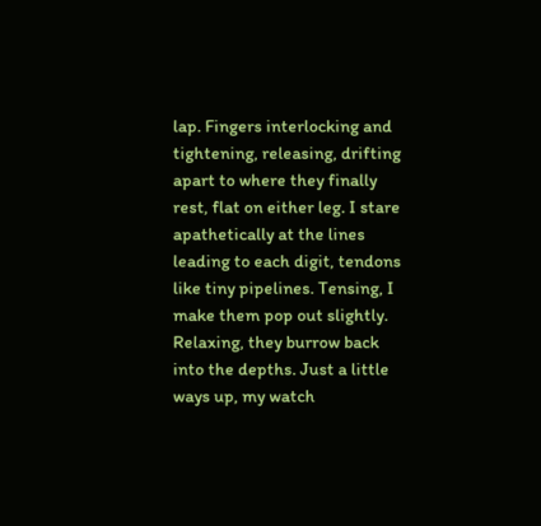lap. Fingers interlocking and tightening, releasing, drifting apart to where they finally rest, flat on either leg. I stare apathetically at the lines leading to each digit, tendons like tiny pipelines. Tensing, I make them pop out slightly. Relaxing, they burrow back into the depths. Just a little ways up, my watch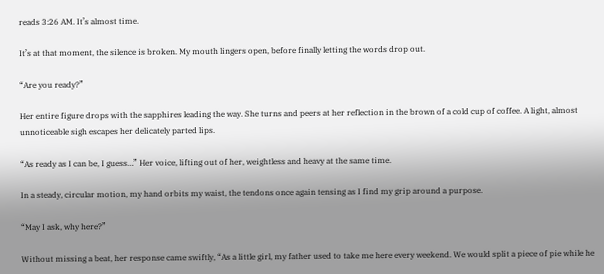reads 3:26 AM. It’s almost time.

It’s at that moment, the silence is broken. My mouth lingers open, before finally letting the words drop out.

“Are you ready?”

Her entire figure drops with the sapphires leading the way. She turns and peers at her reflection in the brown of a cold cup of coffee. A light, almost unnoticeable sigh escapes her delicately parted lips.

“As ready as I can be, I guess…” Her voice, lifting out of her, weightless and heavy at the same time.

In a steady, circular motion, my hand orbits my waist, the tendons once again tensing as I find my grip around a purpose.

“May I ask, why here?”

Without missing a beat, her response came swiftly, “As a little girl, my father used to take me here every weekend. We would split a piece of pie while he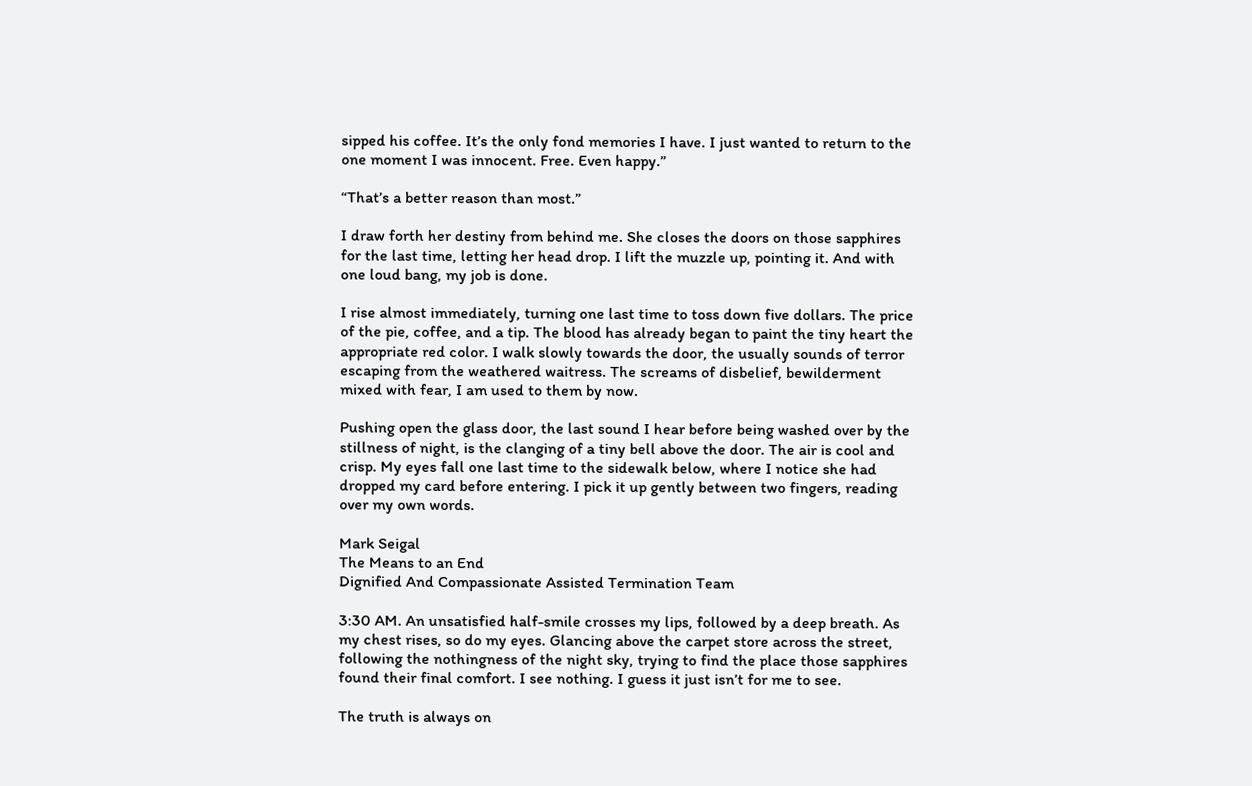sipped his coffee. It’s the only fond memories I have. I just wanted to return to the one moment I was innocent. Free. Even happy.”

“That’s a better reason than most.”

I draw forth her destiny from behind me. She closes the doors on those sapphires for the last time, letting her head drop. I lift the muzzle up, pointing it. And with one loud bang, my job is done.

I rise almost immediately, turning one last time to toss down five dollars. The price of the pie, coffee, and a tip. The blood has already began to paint the tiny heart the appropriate red color. I walk slowly towards the door, the usually sounds of terror escaping from the weathered waitress. The screams of disbelief, bewilderment mixed with fear, I am used to them by now.

Pushing open the glass door, the last sound I hear before being washed over by the stillness of night, is the clanging of a tiny bell above the door. The air is cool and crisp. My eyes fall one last time to the sidewalk below, where I notice she had dropped my card before entering. I pick it up gently between two fingers, reading over my own words.

Mark Seigal
The Means to an End
Dignified And Compassionate Assisted Termination Team

3:30 AM. An unsatisfied half-smile crosses my lips, followed by a deep breath. As my chest rises, so do my eyes. Glancing above the carpet store across the street, following the nothingness of the night sky, trying to find the place those sapphires found their final comfort. I see nothing. I guess it just isn’t for me to see.

The truth is always on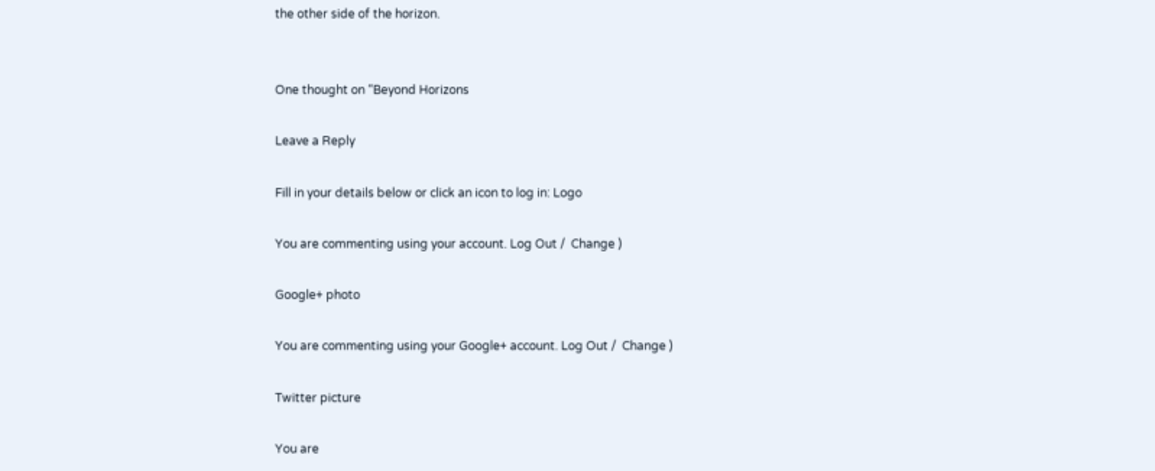the other side of the horizon.


One thought on “Beyond Horizons

Leave a Reply

Fill in your details below or click an icon to log in: Logo

You are commenting using your account. Log Out /  Change )

Google+ photo

You are commenting using your Google+ account. Log Out /  Change )

Twitter picture

You are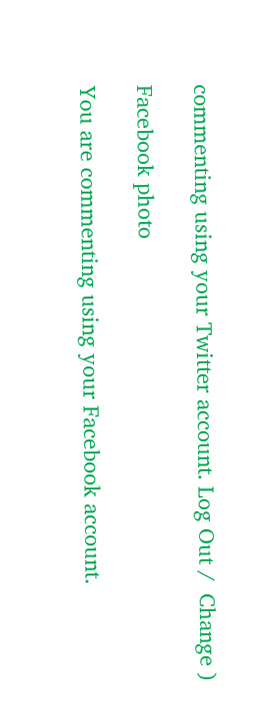commenting using your Twitter account. Log Out /  Change )

Facebook photo

You are commenting using your Facebook account.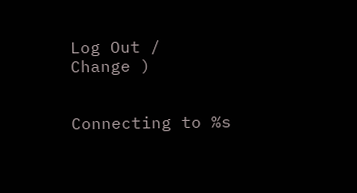Log Out /  Change )


Connecting to %s